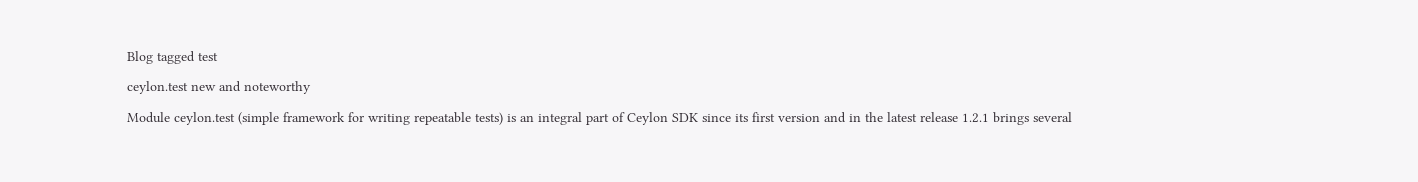Blog tagged test

ceylon.test new and noteworthy

Module ceylon.test (simple framework for writing repeatable tests) is an integral part of Ceylon SDK since its first version and in the latest release 1.2.1 brings several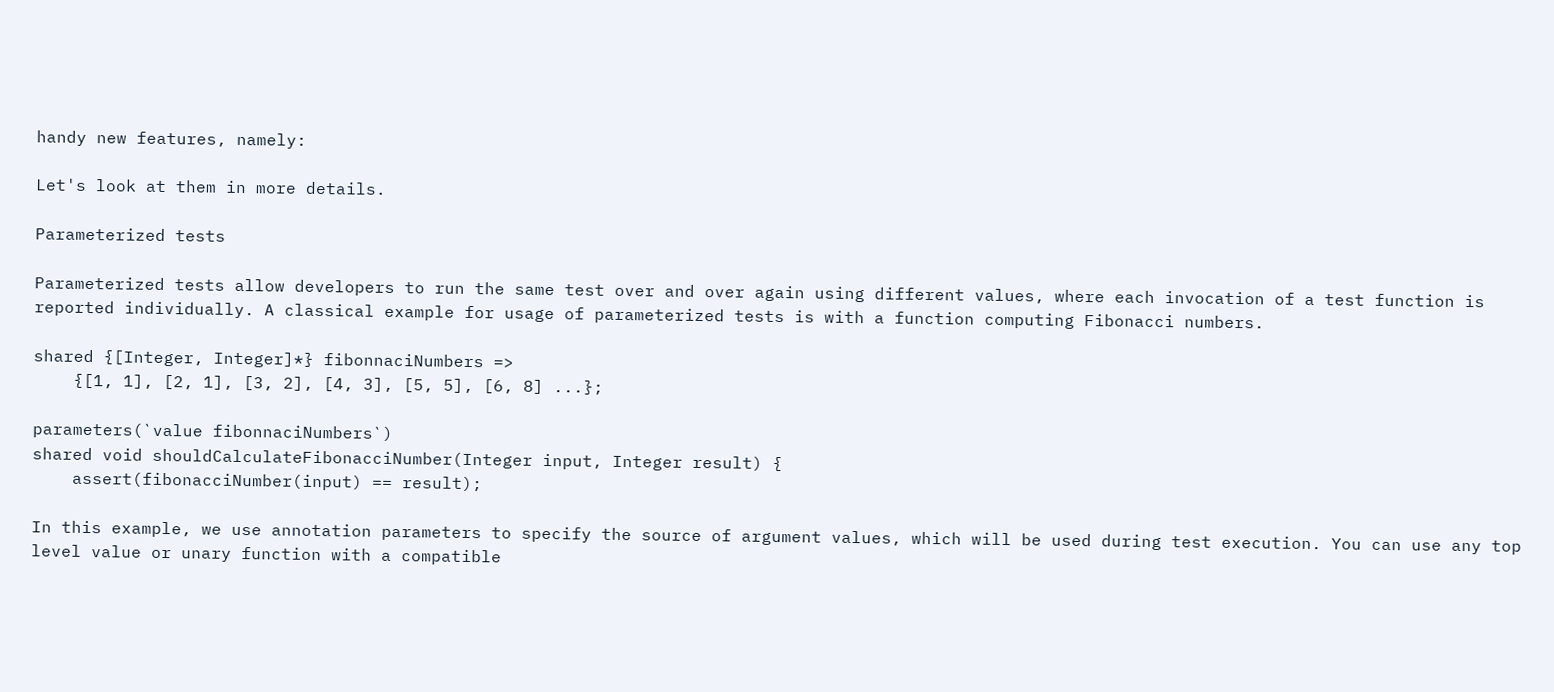handy new features, namely:

Let's look at them in more details.

Parameterized tests

Parameterized tests allow developers to run the same test over and over again using different values, where each invocation of a test function is reported individually. A classical example for usage of parameterized tests is with a function computing Fibonacci numbers.

shared {[Integer, Integer]*} fibonnaciNumbers =>
    {[1, 1], [2, 1], [3, 2], [4, 3], [5, 5], [6, 8] ...};

parameters(`value fibonnaciNumbers`)
shared void shouldCalculateFibonacciNumber(Integer input, Integer result) {
    assert(fibonacciNumber(input) == result);

In this example, we use annotation parameters to specify the source of argument values, which will be used during test execution. You can use any top level value or unary function with a compatible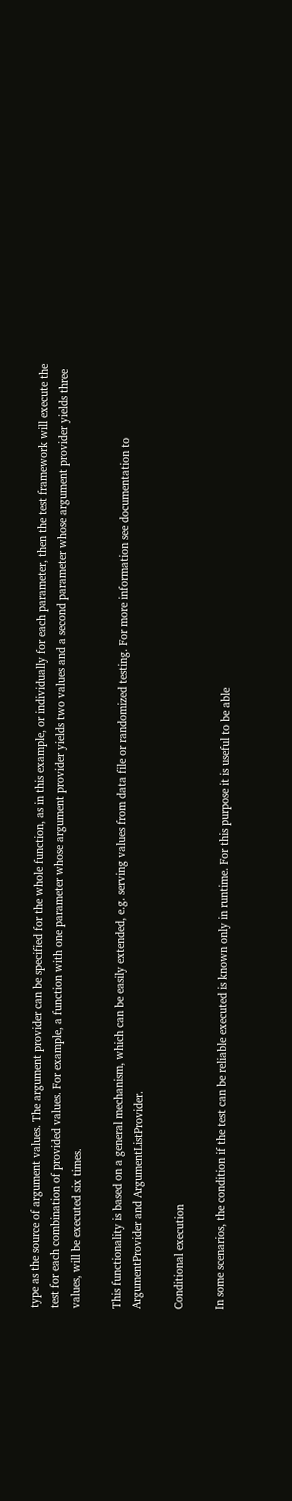type as the source of argument values. The argument provider can be specified for the whole function, as in this example, or individually for each parameter, then the test framework will execute the test for each combination of provided values. For example, a function with one parameter whose argument provider yields two values and a second parameter whose argument provider yields three values, will be executed six times.

This functionality is based on a general mechanism, which can be easily extended, e.g. serving values from data file or randomized testing. For more information see documentation to ArgumentProvider and ArgumentListProvider.

Conditional execution

In some scenarios, the condition if the test can be reliable executed is known only in runtime. For this purpose it is useful to be able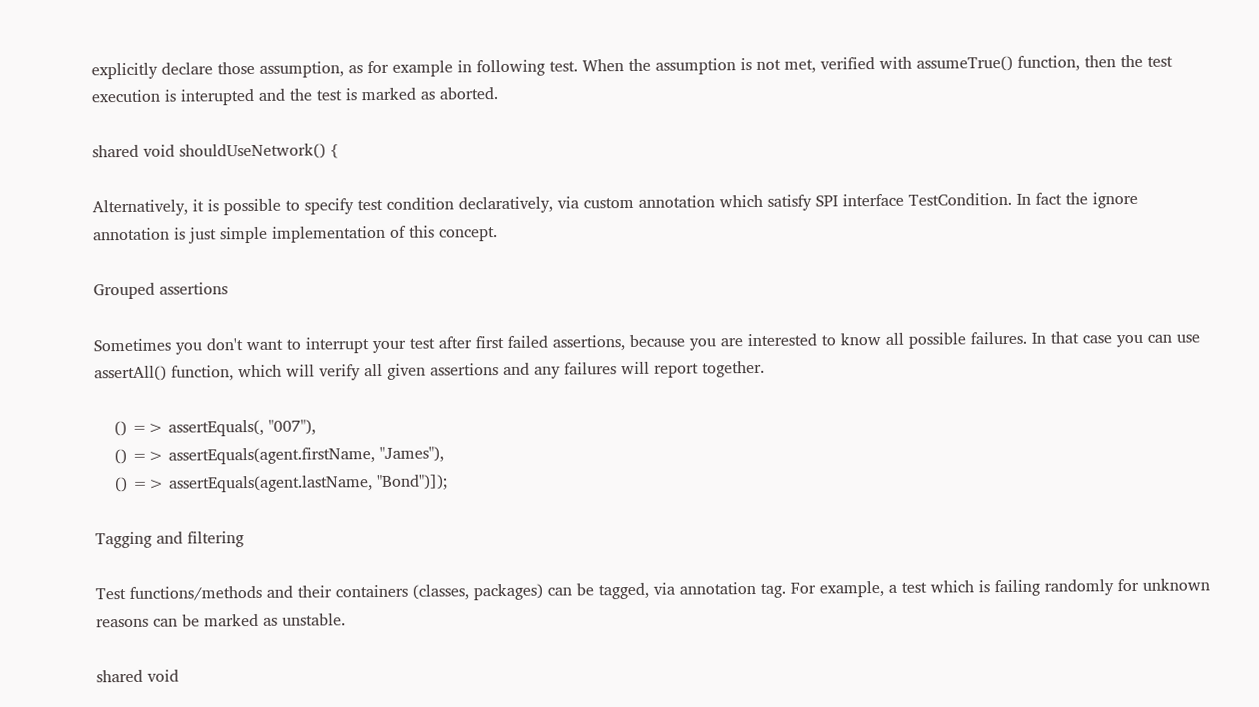explicitly declare those assumption, as for example in following test. When the assumption is not met, verified with assumeTrue() function, then the test execution is interupted and the test is marked as aborted.

shared void shouldUseNetwork() {

Alternatively, it is possible to specify test condition declaratively, via custom annotation which satisfy SPI interface TestCondition. In fact the ignore annotation is just simple implementation of this concept.

Grouped assertions

Sometimes you don't want to interrupt your test after first failed assertions, because you are interested to know all possible failures. In that case you can use assertAll() function, which will verify all given assertions and any failures will report together.

    () => assertEquals(, "007"),
    () => assertEquals(agent.firstName, "James"),
    () => assertEquals(agent.lastName, "Bond")]);

Tagging and filtering

Test functions/methods and their containers (classes, packages) can be tagged, via annotation tag. For example, a test which is failing randomly for unknown reasons can be marked as unstable.

shared void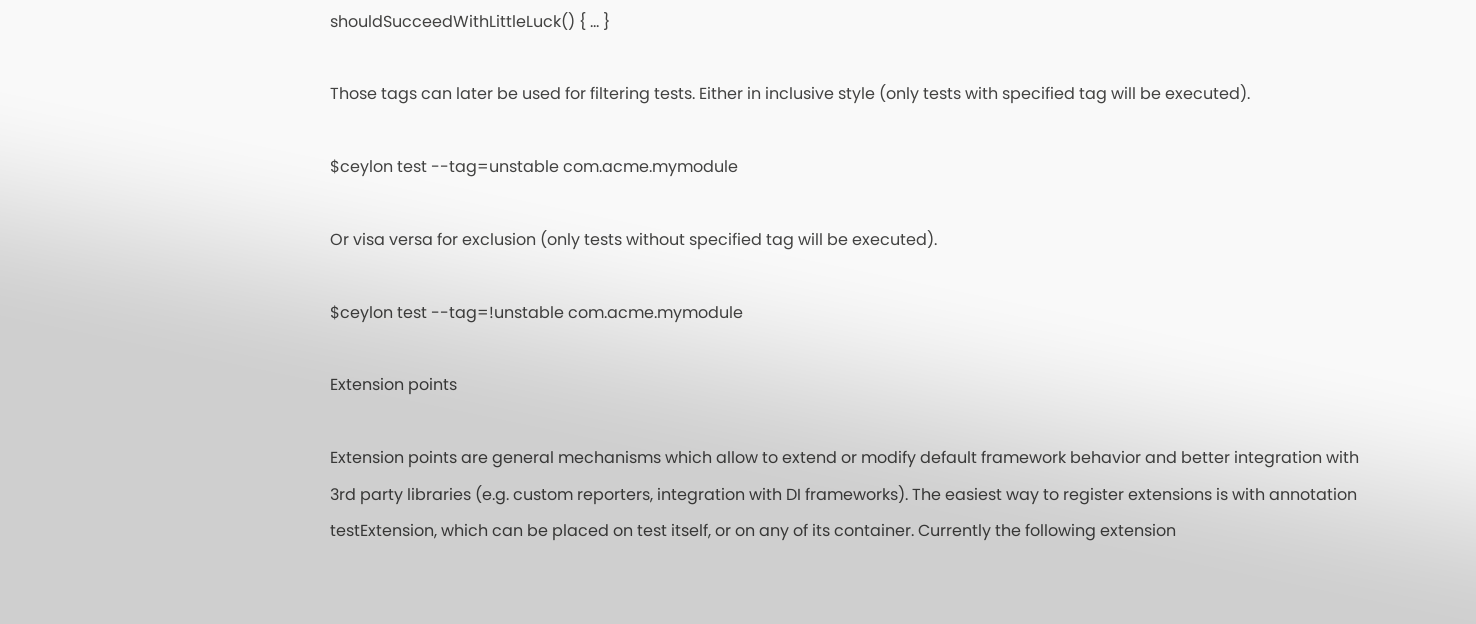shouldSucceedWithLittleLuck() { ... }

Those tags can later be used for filtering tests. Either in inclusive style (only tests with specified tag will be executed).

$ceylon test --tag=unstable com.acme.mymodule

Or visa versa for exclusion (only tests without specified tag will be executed).

$ceylon test --tag=!unstable com.acme.mymodule

Extension points

Extension points are general mechanisms which allow to extend or modify default framework behavior and better integration with 3rd party libraries (e.g. custom reporters, integration with DI frameworks). The easiest way to register extensions is with annotation testExtension, which can be placed on test itself, or on any of its container. Currently the following extension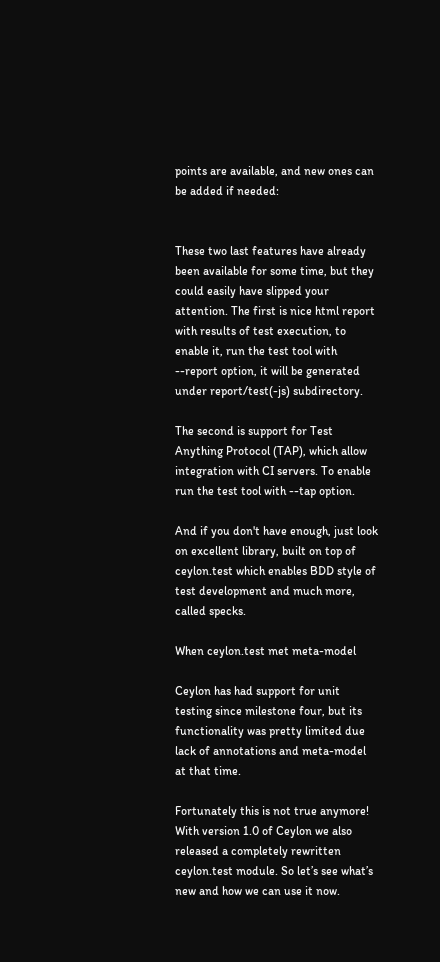points are available, and new ones can be added if needed:


These two last features have already been available for some time, but they could easily have slipped your attention. The first is nice html report with results of test execution, to enable it, run the test tool with --report option, it will be generated under report/test(-js) subdirectory.

The second is support for Test Anything Protocol (TAP), which allow integration with CI servers. To enable run the test tool with --tap option.

And if you don't have enough, just look on excellent library, built on top of ceylon.test which enables BDD style of test development and much more, called specks.

When ceylon.test met meta-model

Ceylon has had support for unit testing since milestone four, but its functionality was pretty limited due lack of annotations and meta-model at that time.

Fortunately this is not true anymore! With version 1.0 of Ceylon we also released a completely rewritten ceylon.test module. So let’s see what’s new and how we can use it now.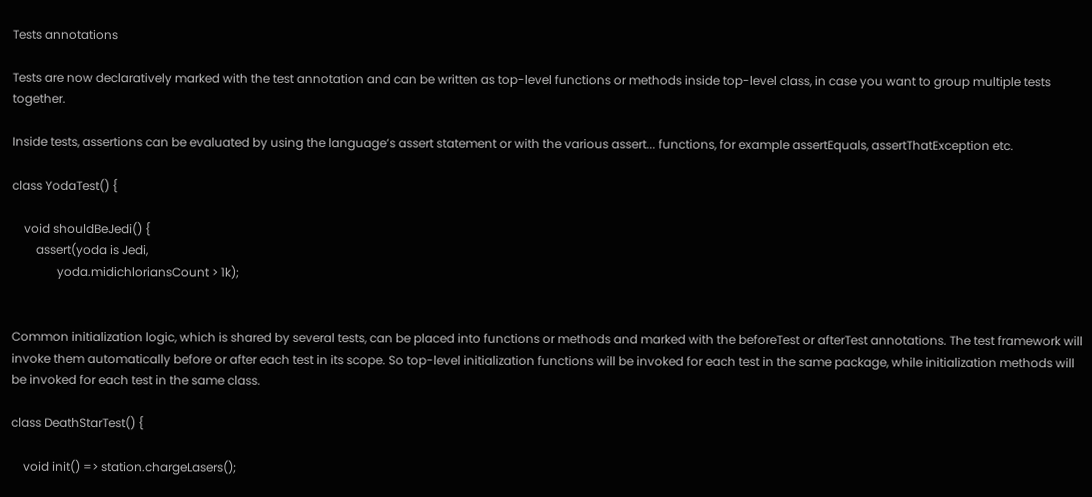Tests annotations

Tests are now declaratively marked with the test annotation and can be written as top-level functions or methods inside top-level class, in case you want to group multiple tests together.

Inside tests, assertions can be evaluated by using the language’s assert statement or with the various assert... functions, for example assertEquals, assertThatException etc.

class YodaTest() {

    void shouldBeJedi() {
        assert(yoda is Jedi,
               yoda.midichloriansCount > 1k);


Common initialization logic, which is shared by several tests, can be placed into functions or methods and marked with the beforeTest or afterTest annotations. The test framework will invoke them automatically before or after each test in its scope. So top-level initialization functions will be invoked for each test in the same package, while initialization methods will be invoked for each test in the same class.

class DeathStarTest() {

    void init() => station.chargeLasers();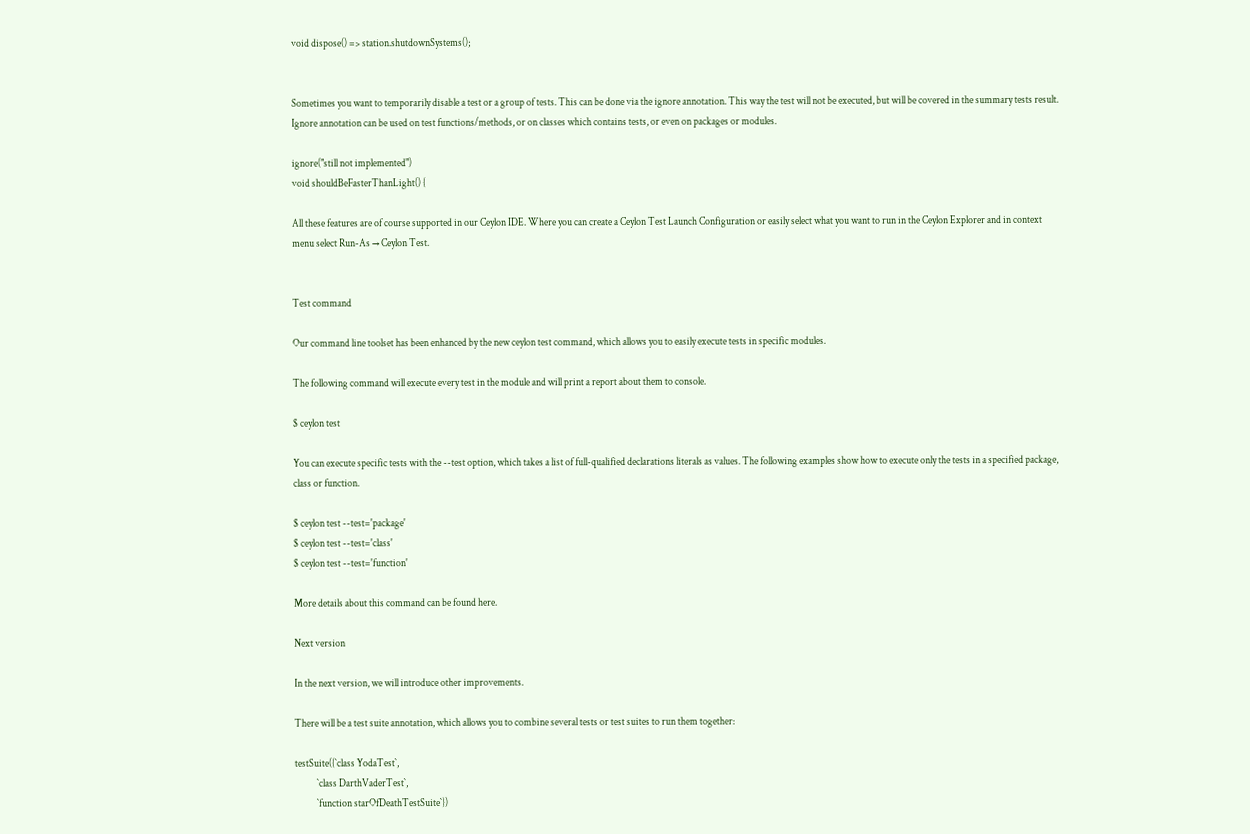void dispose() => station.shutdownSystems();


Sometimes you want to temporarily disable a test or a group of tests. This can be done via the ignore annotation. This way the test will not be executed, but will be covered in the summary tests result. Ignore annotation can be used on test functions/methods, or on classes which contains tests, or even on packages or modules.

ignore("still not implemented")
void shouldBeFasterThanLight() {

All these features are of course supported in our Ceylon IDE. Where you can create a Ceylon Test Launch Configuration or easily select what you want to run in the Ceylon Explorer and in context menu select Run-As → Ceylon Test.


Test command

Our command line toolset has been enhanced by the new ceylon test command, which allows you to easily execute tests in specific modules.

The following command will execute every test in the module and will print a report about them to console.

$ ceylon test

You can execute specific tests with the --test option, which takes a list of full-qualified declarations literals as values. The following examples show how to execute only the tests in a specified package, class or function.

$ ceylon test --test='package'
$ ceylon test --test='class'
$ ceylon test --test='function'

More details about this command can be found here.

Next version

In the next version, we will introduce other improvements.

There will be a test suite annotation, which allows you to combine several tests or test suites to run them together:

testSuite({`class YodaTest`,
           `class DarthVaderTest`,
           `function starOfDeathTestSuite`})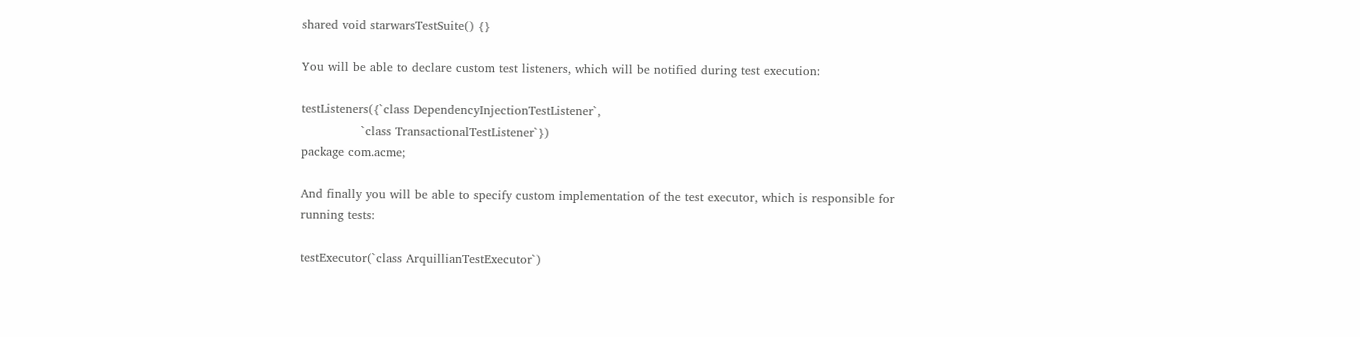shared void starwarsTestSuite() {}

You will be able to declare custom test listeners, which will be notified during test execution:

testListeners({`class DependencyInjectionTestListener`,
               `class TransactionalTestListener`})
package com.acme;

And finally you will be able to specify custom implementation of the test executor, which is responsible for running tests:

testExecutor(`class ArquillianTestExecutor`)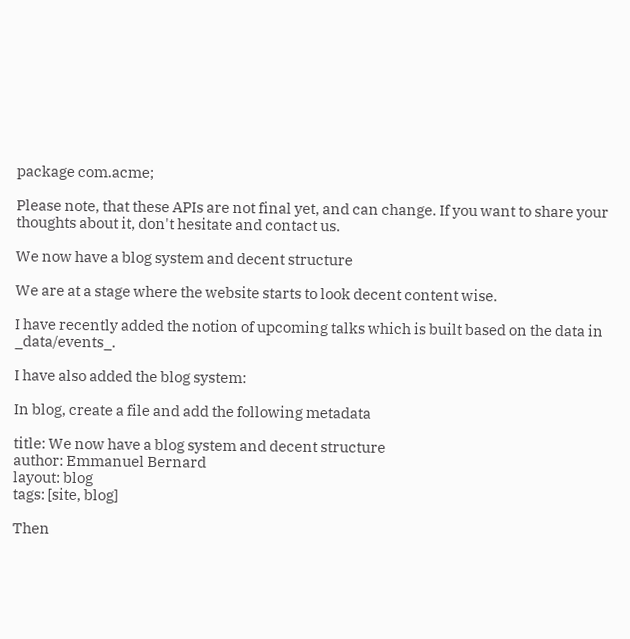package com.acme;

Please note, that these APIs are not final yet, and can change. If you want to share your thoughts about it, don't hesitate and contact us.

We now have a blog system and decent structure

We are at a stage where the website starts to look decent content wise.

I have recently added the notion of upcoming talks which is built based on the data in _data/events_.

I have also added the blog system:

In blog, create a file and add the following metadata

title: We now have a blog system and decent structure
author: Emmanuel Bernard
layout: blog
tags: [site, blog]

Then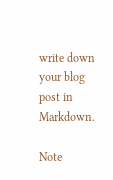write down your blog post in Markdown.

Note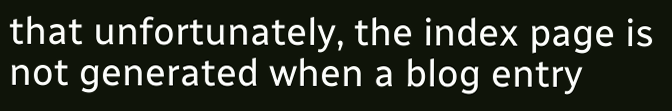that unfortunately, the index page is not generated when a blog entry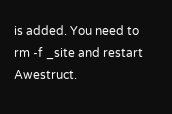is added. You need to rm -f _site and restart Awestruct.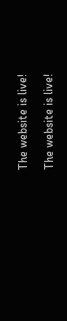The website is live!

The website is live!